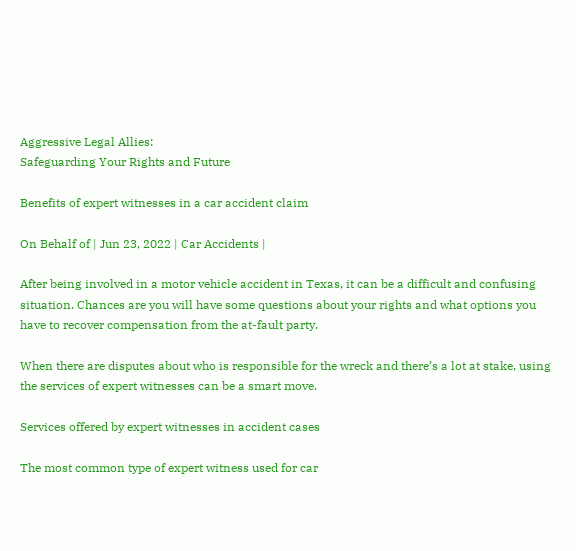Aggressive Legal Allies:
Safeguarding Your Rights and Future

Benefits of expert witnesses in a car accident claim

On Behalf of | Jun 23, 2022 | Car Accidents |

After being involved in a motor vehicle accident in Texas, it can be a difficult and confusing situation. Chances are you will have some questions about your rights and what options you have to recover compensation from the at-fault party.

When there are disputes about who is responsible for the wreck and there’s a lot at stake, using the services of expert witnesses can be a smart move.

Services offered by expert witnesses in accident cases

The most common type of expert witness used for car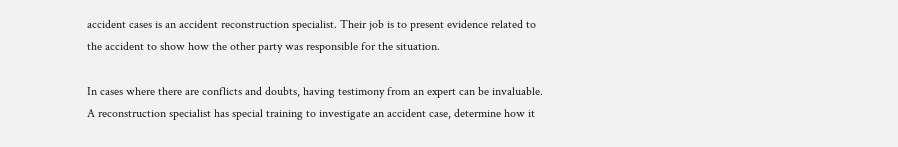accident cases is an accident reconstruction specialist. Their job is to present evidence related to the accident to show how the other party was responsible for the situation.

In cases where there are conflicts and doubts, having testimony from an expert can be invaluable. A reconstruction specialist has special training to investigate an accident case, determine how it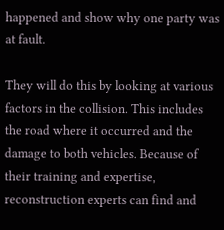happened and show why one party was at fault.

They will do this by looking at various factors in the collision. This includes the road where it occurred and the damage to both vehicles. Because of their training and expertise, reconstruction experts can find and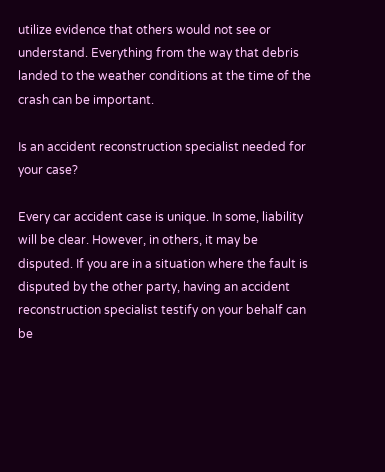utilize evidence that others would not see or understand. Everything from the way that debris landed to the weather conditions at the time of the crash can be important.

Is an accident reconstruction specialist needed for your case?

Every car accident case is unique. In some, liability will be clear. However, in others, it may be disputed. If you are in a situation where the fault is disputed by the other party, having an accident reconstruction specialist testify on your behalf can be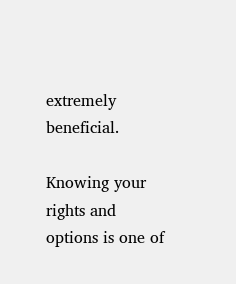extremely beneficial.

Knowing your rights and options is one of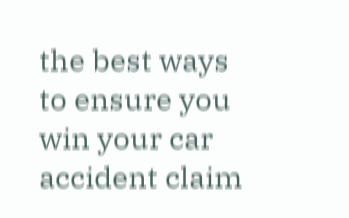the best ways to ensure you win your car accident claim